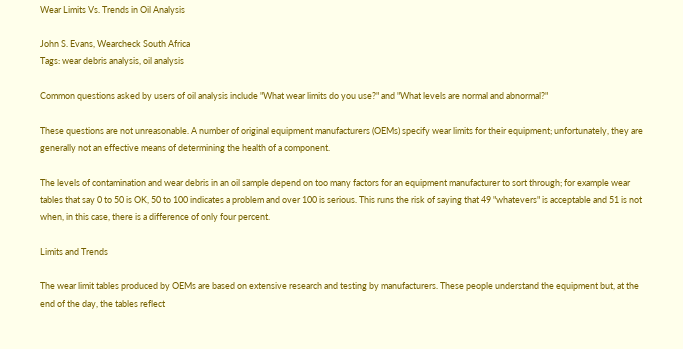Wear Limits Vs. Trends in Oil Analysis

John S. Evans, Wearcheck South Africa
Tags: wear debris analysis, oil analysis

Common questions asked by users of oil analysis include "What wear limits do you use?" and "What levels are normal and abnormal?"

These questions are not unreasonable. A number of original equipment manufacturers (OEMs) specify wear limits for their equipment; unfortunately, they are generally not an effective means of determining the health of a component.

The levels of contamination and wear debris in an oil sample depend on too many factors for an equipment manufacturer to sort through; for example wear tables that say 0 to 50 is OK, 50 to 100 indicates a problem and over 100 is serious. This runs the risk of saying that 49 "whatevers" is acceptable and 51 is not when, in this case, there is a difference of only four percent.

Limits and Trends

The wear limit tables produced by OEMs are based on extensive research and testing by manufacturers. These people understand the equipment but, at the end of the day, the tables reflect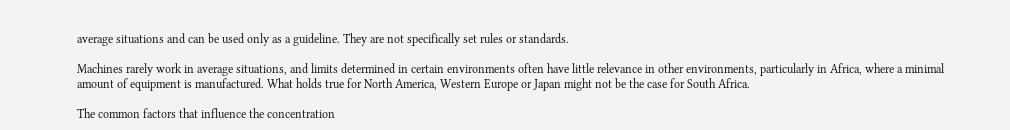average situations and can be used only as a guideline. They are not specifically set rules or standards.

Machines rarely work in average situations, and limits determined in certain environments often have little relevance in other environments, particularly in Africa, where a minimal amount of equipment is manufactured. What holds true for North America, Western Europe or Japan might not be the case for South Africa.

The common factors that influence the concentration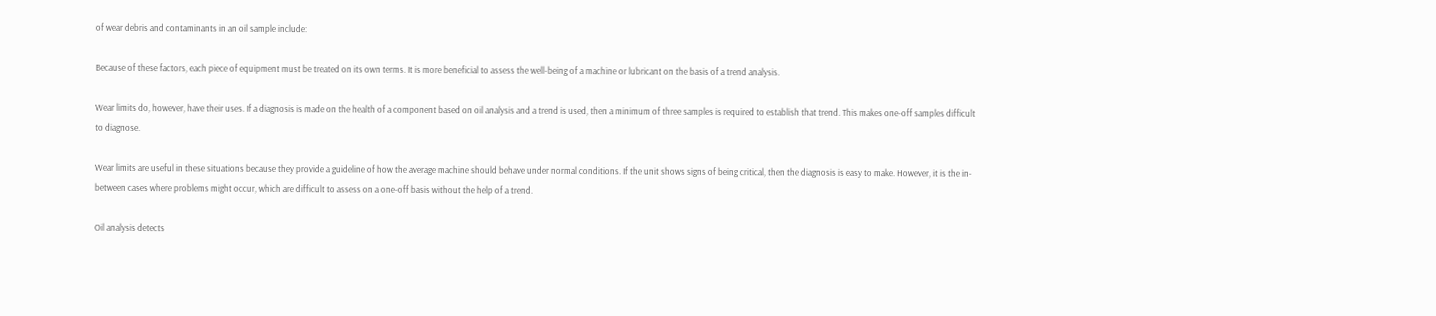of wear debris and contaminants in an oil sample include:

Because of these factors, each piece of equipment must be treated on its own terms. It is more beneficial to assess the well-being of a machine or lubricant on the basis of a trend analysis.

Wear limits do, however, have their uses. If a diagnosis is made on the health of a component based on oil analysis and a trend is used, then a minimum of three samples is required to establish that trend. This makes one-off samples difficult to diagnose.

Wear limits are useful in these situations because they provide a guideline of how the average machine should behave under normal conditions. If the unit shows signs of being critical, then the diagnosis is easy to make. However, it is the in-between cases where problems might occur, which are difficult to assess on a one-off basis without the help of a trend.

Oil analysis detects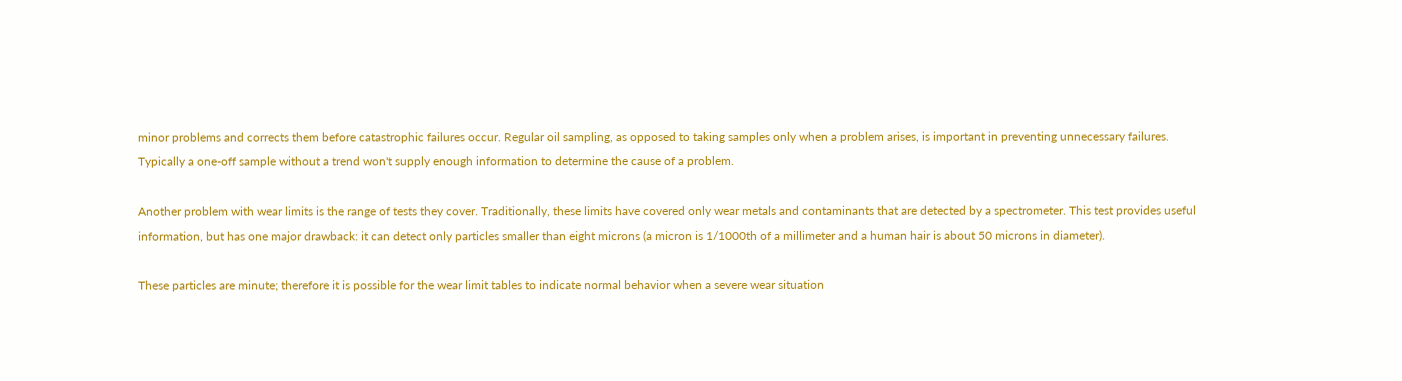minor problems and corrects them before catastrophic failures occur. Regular oil sampling, as opposed to taking samples only when a problem arises, is important in preventing unnecessary failures. Typically a one-off sample without a trend won't supply enough information to determine the cause of a problem.

Another problem with wear limits is the range of tests they cover. Traditionally, these limits have covered only wear metals and contaminants that are detected by a spectrometer. This test provides useful information, but has one major drawback: it can detect only particles smaller than eight microns (a micron is 1/1000th of a millimeter and a human hair is about 50 microns in diameter).

These particles are minute; therefore it is possible for the wear limit tables to indicate normal behavior when a severe wear situation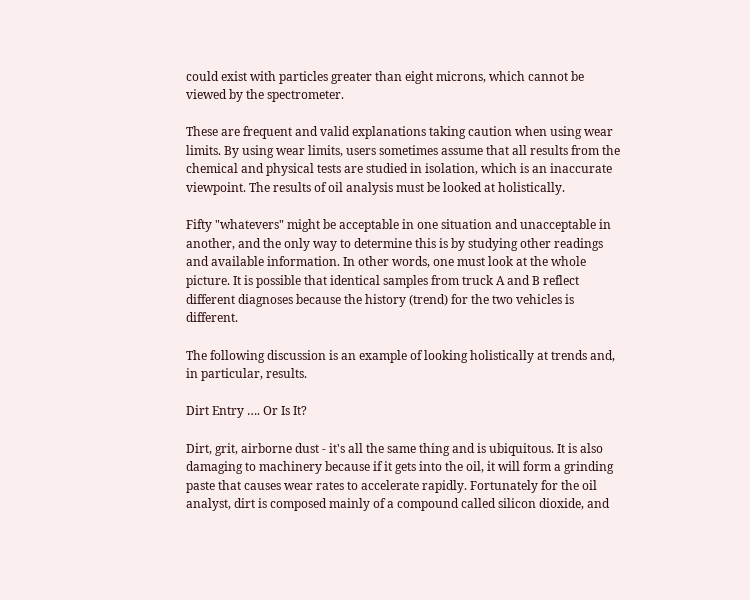could exist with particles greater than eight microns, which cannot be viewed by the spectrometer.

These are frequent and valid explanations taking caution when using wear limits. By using wear limits, users sometimes assume that all results from the chemical and physical tests are studied in isolation, which is an inaccurate viewpoint. The results of oil analysis must be looked at holistically.

Fifty "whatevers" might be acceptable in one situation and unacceptable in another, and the only way to determine this is by studying other readings and available information. In other words, one must look at the whole picture. It is possible that identical samples from truck A and B reflect different diagnoses because the history (trend) for the two vehicles is different.

The following discussion is an example of looking holistically at trends and, in particular, results.

Dirt Entry …. Or Is It?

Dirt, grit, airborne dust - it's all the same thing and is ubiquitous. It is also damaging to machinery because if it gets into the oil, it will form a grinding paste that causes wear rates to accelerate rapidly. Fortunately for the oil analyst, dirt is composed mainly of a compound called silicon dioxide, and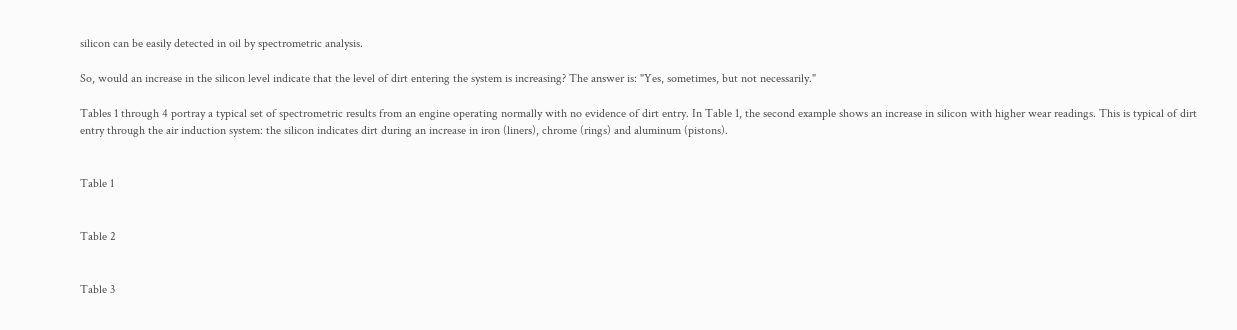silicon can be easily detected in oil by spectrometric analysis.

So, would an increase in the silicon level indicate that the level of dirt entering the system is increasing? The answer is: "Yes, sometimes, but not necessarily."

Tables 1 through 4 portray a typical set of spectrometric results from an engine operating normally with no evidence of dirt entry. In Table 1, the second example shows an increase in silicon with higher wear readings. This is typical of dirt entry through the air induction system: the silicon indicates dirt during an increase in iron (liners), chrome (rings) and aluminum (pistons).


Table 1


Table 2


Table 3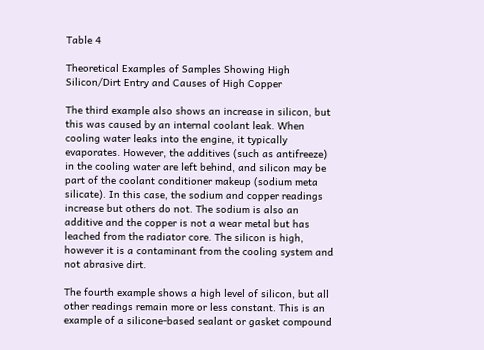Table 4

Theoretical Examples of Samples Showing High Silicon/Dirt Entry and Causes of High Copper

The third example also shows an increase in silicon, but this was caused by an internal coolant leak. When cooling water leaks into the engine, it typically evaporates. However, the additives (such as antifreeze) in the cooling water are left behind, and silicon may be part of the coolant conditioner makeup (sodium meta silicate). In this case, the sodium and copper readings increase but others do not. The sodium is also an additive and the copper is not a wear metal but has leached from the radiator core. The silicon is high, however it is a contaminant from the cooling system and not abrasive dirt.

The fourth example shows a high level of silicon, but all other readings remain more or less constant. This is an example of a silicone-based sealant or gasket compound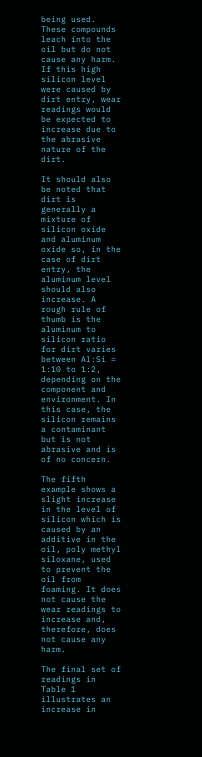being used. These compounds leach into the oil but do not cause any harm. If this high silicon level were caused by dirt entry, wear readings would be expected to increase due to the abrasive nature of the dirt.

It should also be noted that dirt is generally a mixture of silicon oxide and aluminum oxide so, in the case of dirt entry, the aluminum level should also increase. A rough rule of thumb is the aluminum to silicon ratio for dirt varies between Al:Si = 1:10 to 1:2, depending on the component and environment. In this case, the silicon remains a contaminant but is not abrasive and is of no concern.

The fifth example shows a slight increase in the level of silicon which is caused by an additive in the oil, poly methyl siloxane, used to prevent the oil from foaming. It does not cause the wear readings to increase and, therefore, does not cause any harm.

The final set of readings in Table 1 illustrates an increase in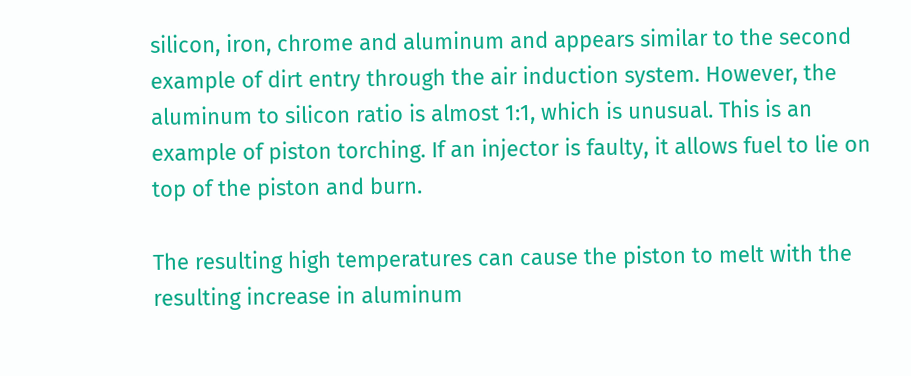silicon, iron, chrome and aluminum and appears similar to the second example of dirt entry through the air induction system. However, the aluminum to silicon ratio is almost 1:1, which is unusual. This is an example of piston torching. If an injector is faulty, it allows fuel to lie on top of the piston and burn.

The resulting high temperatures can cause the piston to melt with the resulting increase in aluminum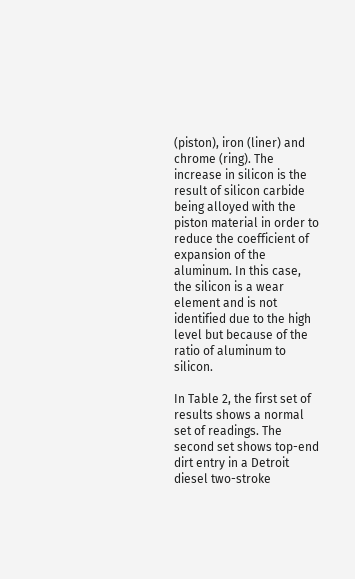(piston), iron (liner) and chrome (ring). The increase in silicon is the result of silicon carbide being alloyed with the piston material in order to reduce the coefficient of expansion of the aluminum. In this case, the silicon is a wear element and is not identified due to the high level but because of the ratio of aluminum to silicon.

In Table 2, the first set of results shows a normal set of readings. The second set shows top-end dirt entry in a Detroit diesel two-stroke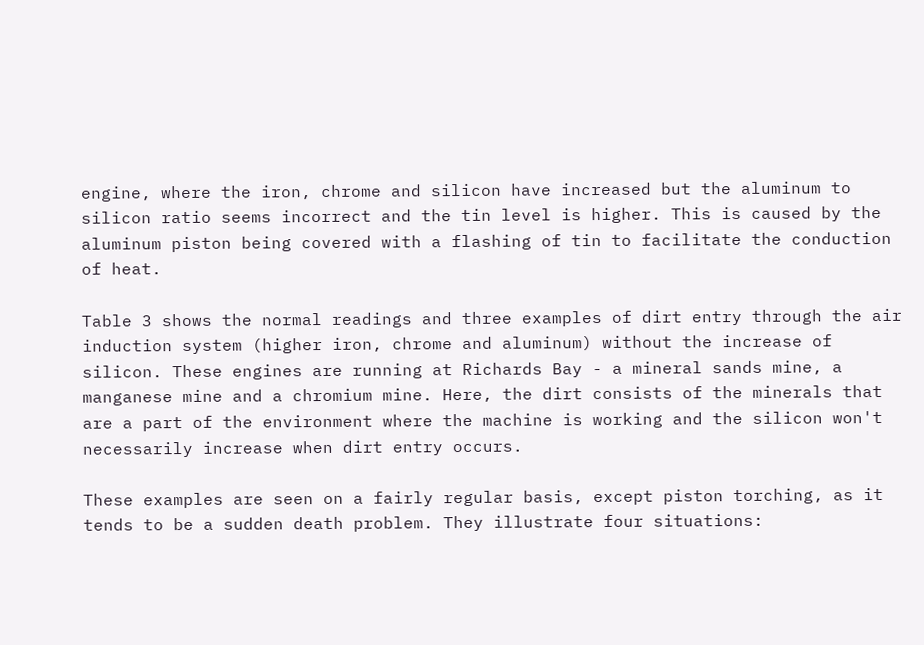engine, where the iron, chrome and silicon have increased but the aluminum to silicon ratio seems incorrect and the tin level is higher. This is caused by the aluminum piston being covered with a flashing of tin to facilitate the conduction of heat.

Table 3 shows the normal readings and three examples of dirt entry through the air induction system (higher iron, chrome and aluminum) without the increase of silicon. These engines are running at Richards Bay - a mineral sands mine, a manganese mine and a chromium mine. Here, the dirt consists of the minerals that are a part of the environment where the machine is working and the silicon won't necessarily increase when dirt entry occurs.

These examples are seen on a fairly regular basis, except piston torching, as it tends to be a sudden death problem. They illustrate four situations: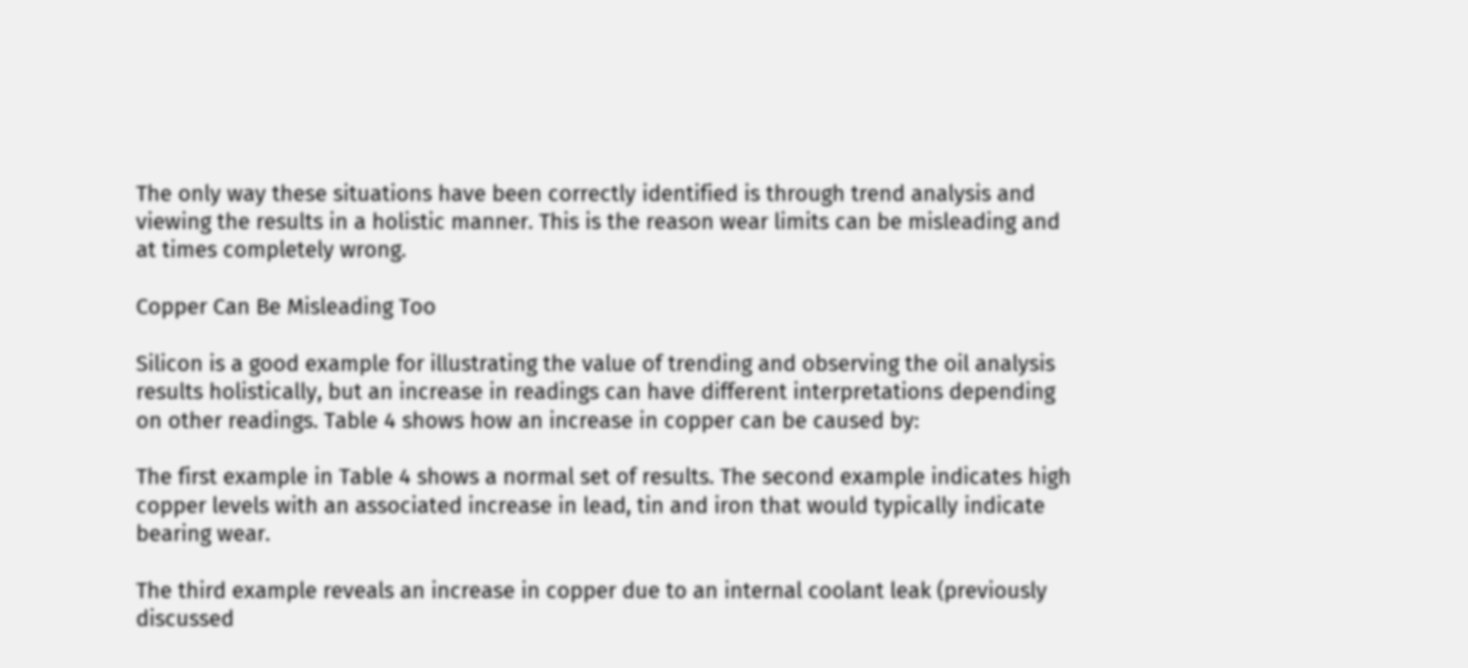The only way these situations have been correctly identified is through trend analysis and viewing the results in a holistic manner. This is the reason wear limits can be misleading and at times completely wrong.

Copper Can Be Misleading Too

Silicon is a good example for illustrating the value of trending and observing the oil analysis results holistically, but an increase in readings can have different interpretations depending on other readings. Table 4 shows how an increase in copper can be caused by:

The first example in Table 4 shows a normal set of results. The second example indicates high copper levels with an associated increase in lead, tin and iron that would typically indicate bearing wear.

The third example reveals an increase in copper due to an internal coolant leak (previously discussed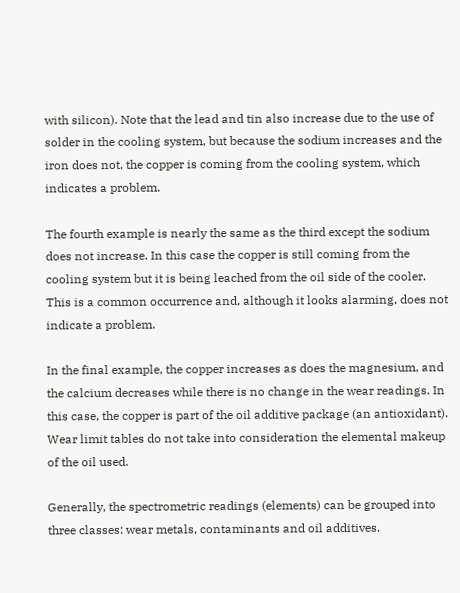with silicon). Note that the lead and tin also increase due to the use of solder in the cooling system, but because the sodium increases and the iron does not, the copper is coming from the cooling system, which indicates a problem.

The fourth example is nearly the same as the third except the sodium does not increase. In this case the copper is still coming from the cooling system but it is being leached from the oil side of the cooler. This is a common occurrence and, although it looks alarming, does not indicate a problem.

In the final example, the copper increases as does the magnesium, and the calcium decreases while there is no change in the wear readings. In this case, the copper is part of the oil additive package (an antioxidant). Wear limit tables do not take into consideration the elemental makeup of the oil used.

Generally, the spectrometric readings (elements) can be grouped into three classes: wear metals, contaminants and oil additives.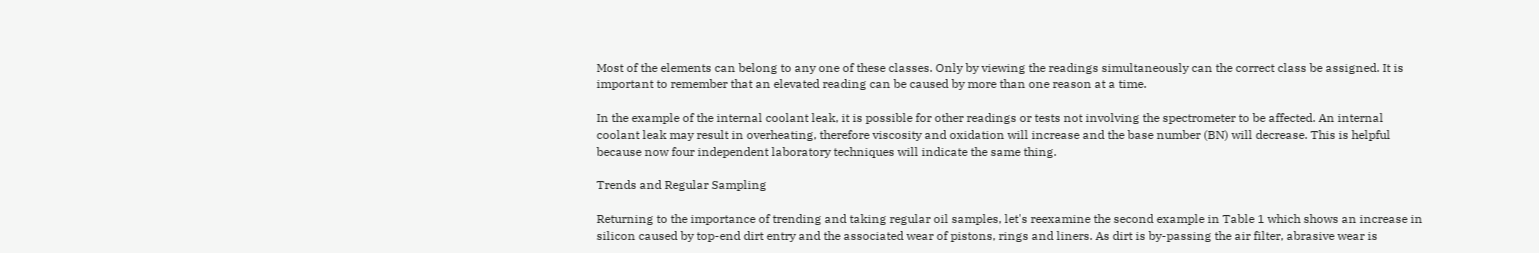Most of the elements can belong to any one of these classes. Only by viewing the readings simultaneously can the correct class be assigned. It is important to remember that an elevated reading can be caused by more than one reason at a time.

In the example of the internal coolant leak, it is possible for other readings or tests not involving the spectrometer to be affected. An internal coolant leak may result in overheating, therefore viscosity and oxidation will increase and the base number (BN) will decrease. This is helpful because now four independent laboratory techniques will indicate the same thing.

Trends and Regular Sampling

Returning to the importance of trending and taking regular oil samples, let's reexamine the second example in Table 1 which shows an increase in silicon caused by top-end dirt entry and the associated wear of pistons, rings and liners. As dirt is by-passing the air filter, abrasive wear is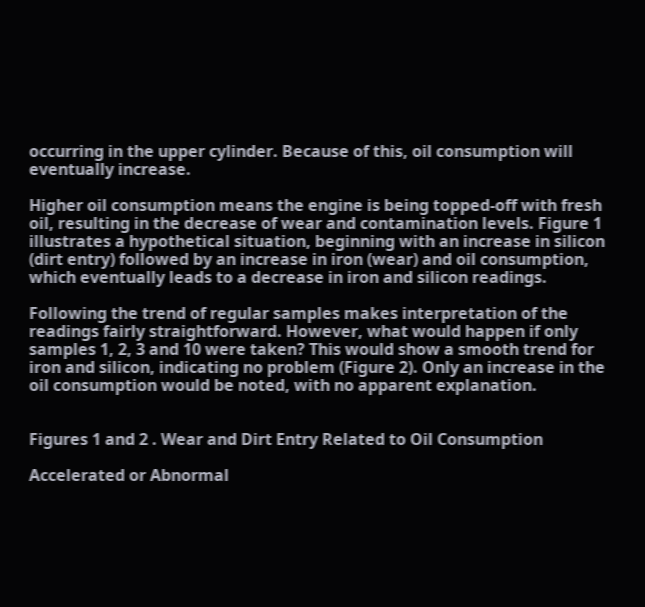occurring in the upper cylinder. Because of this, oil consumption will eventually increase.

Higher oil consumption means the engine is being topped-off with fresh oil, resulting in the decrease of wear and contamination levels. Figure 1 illustrates a hypothetical situation, beginning with an increase in silicon (dirt entry) followed by an increase in iron (wear) and oil consumption, which eventually leads to a decrease in iron and silicon readings.

Following the trend of regular samples makes interpretation of the readings fairly straightforward. However, what would happen if only samples 1, 2, 3 and 10 were taken? This would show a smooth trend for iron and silicon, indicating no problem (Figure 2). Only an increase in the oil consumption would be noted, with no apparent explanation.


Figures 1 and 2 . Wear and Dirt Entry Related to Oil Consumption

Accelerated or Abnormal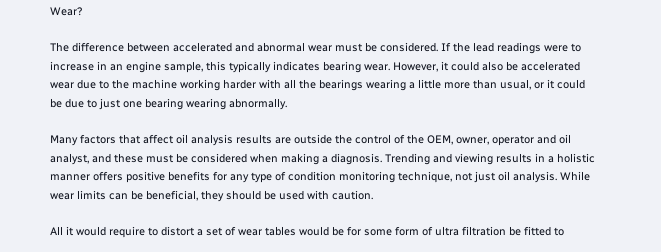Wear?

The difference between accelerated and abnormal wear must be considered. If the lead readings were to increase in an engine sample, this typically indicates bearing wear. However, it could also be accelerated wear due to the machine working harder with all the bearings wearing a little more than usual, or it could be due to just one bearing wearing abnormally.

Many factors that affect oil analysis results are outside the control of the OEM, owner, operator and oil analyst, and these must be considered when making a diagnosis. Trending and viewing results in a holistic manner offers positive benefits for any type of condition monitoring technique, not just oil analysis. While wear limits can be beneficial, they should be used with caution.

All it would require to distort a set of wear tables would be for some form of ultra filtration be fitted to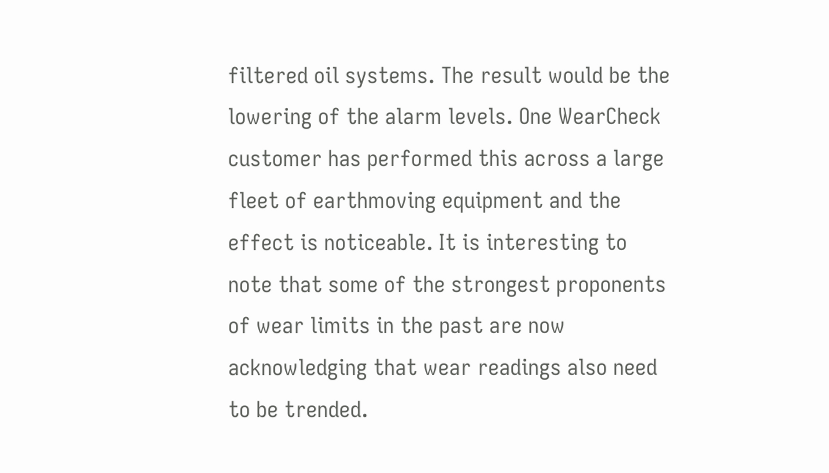filtered oil systems. The result would be the lowering of the alarm levels. One WearCheck customer has performed this across a large fleet of earthmoving equipment and the effect is noticeable. It is interesting to note that some of the strongest proponents of wear limits in the past are now acknowledging that wear readings also need to be trended.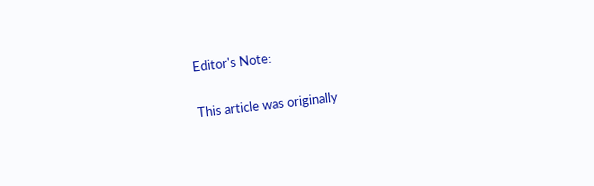Editor's Note:

This article was originally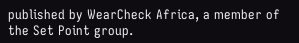published by WearCheck Africa, a member of the Set Point group.